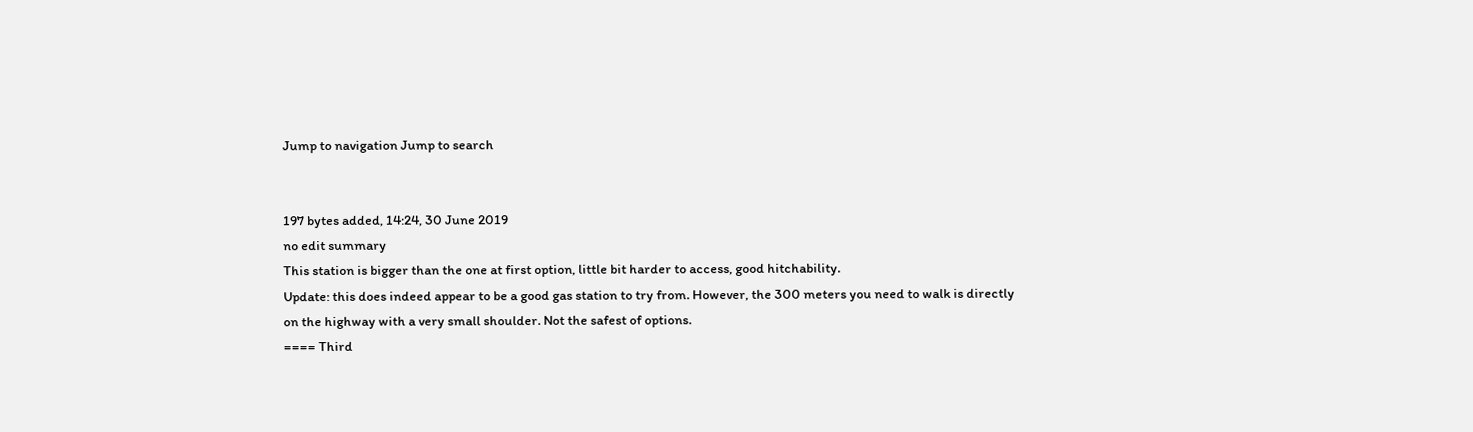Jump to navigation Jump to search


197 bytes added, 14:24, 30 June 2019
no edit summary
This station is bigger than the one at first option, little bit harder to access, good hitchability.
Update: this does indeed appear to be a good gas station to try from. However, the 300 meters you need to walk is directly on the highway with a very small shoulder. Not the safest of options.
==== Third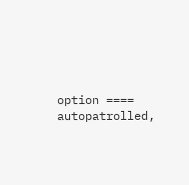option ====
autopatrolled,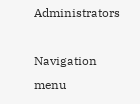Administrators

Navigation menu